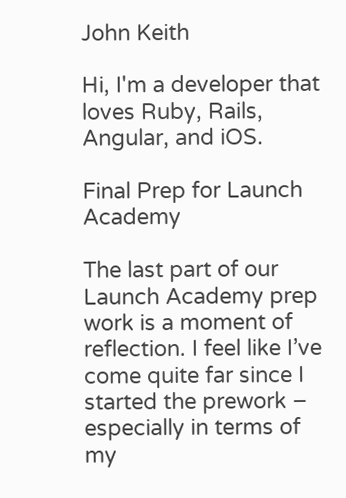John Keith

Hi, I'm a developer that loves Ruby, Rails, Angular, and iOS.

Final Prep for Launch Academy

The last part of our Launch Academy prep work is a moment of reflection. I feel like I’ve come quite far since I started the prework – especially in terms of my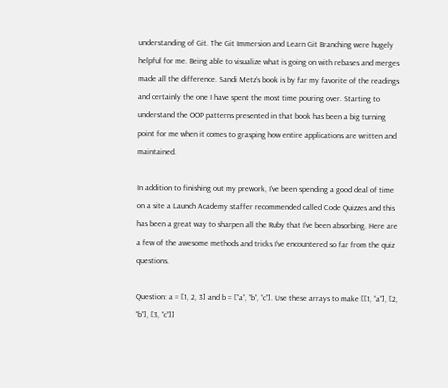understanding of Git. The Git Immersion and Learn Git Branching were hugely helpful for me. Being able to visualize what is going on with rebases and merges made all the difference. Sandi Metz’s book is by far my favorite of the readings and certainly the one I have spent the most time pouring over. Starting to understand the OOP patterns presented in that book has been a big turning point for me when it comes to grasping how entire applications are written and maintained.

In addition to finishing out my prework, I’ve been spending a good deal of time on a site a Launch Academy staffer recommended called Code Quizzes and this has been a great way to sharpen all the Ruby that I’ve been absorbing. Here are a few of the awesome methods and tricks I’ve encountered so far from the quiz questions.

Question: a = [1, 2, 3] and b = [“a”, “b”, “c”]. Use these arrays to make [[1, “a”], [2, “b”], [3, “c”]]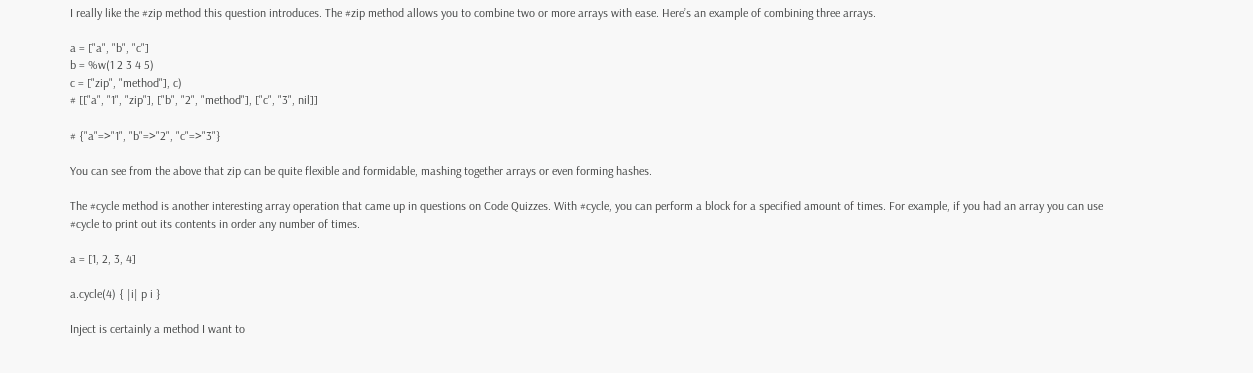I really like the #zip method this question introduces. The #zip method allows you to combine two or more arrays with ease. Here’s an example of combining three arrays.

a = ["a", "b", "c"]
b = %w(1 2 3 4 5)
c = ["zip", "method"], c)
# [["a", "1", "zip"], ["b", "2", "method"], ["c", "3", nil]]

# {"a"=>"1", "b"=>"2", "c"=>"3"}

You can see from the above that zip can be quite flexible and formidable, mashing together arrays or even forming hashes.

The #cycle method is another interesting array operation that came up in questions on Code Quizzes. With #cycle, you can perform a block for a specified amount of times. For example, if you had an array you can use #cycle to print out its contents in order any number of times.

a = [1, 2, 3, 4]

a.cycle(4) { |i| p i }

Inject is certainly a method I want to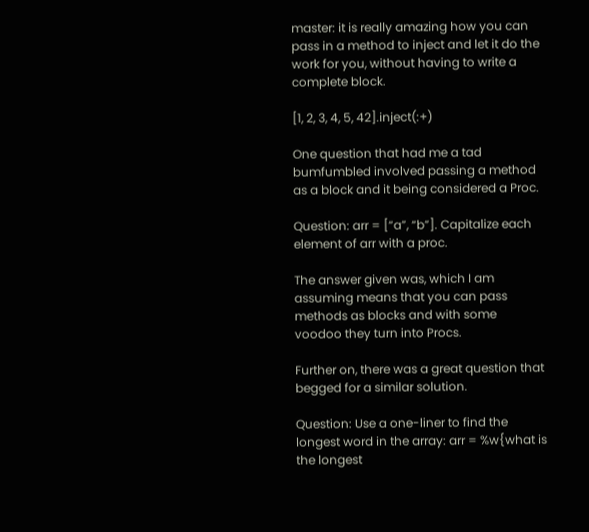master: it is really amazing how you can pass in a method to inject and let it do the work for you, without having to write a complete block.

[1, 2, 3, 4, 5, 42].inject(:+)

One question that had me a tad bumfumbled involved passing a method as a block and it being considered a Proc.

Question: arr = [“a”, “b”]. Capitalize each element of arr with a proc.

The answer given was, which I am assuming means that you can pass methods as blocks and with some voodoo they turn into Procs.

Further on, there was a great question that begged for a similar solution.

Question: Use a one-liner to find the longest word in the array: arr = %w{what is the longest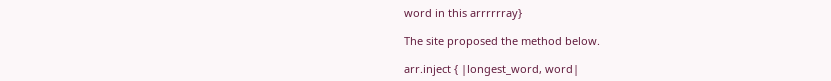word in this arrrrrray}

The site proposed the method below.

arr.inject { |longest_word, word|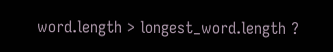word.length > longest_word.length ?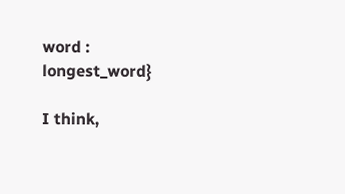word : longest_word}

I think,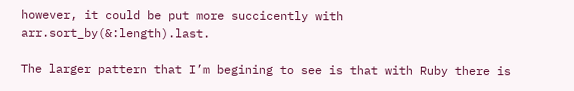however, it could be put more succicently with arr.sort_by(&:length).last.

The larger pattern that I’m begining to see is that with Ruby there is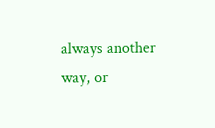always another way, or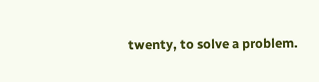twenty, to solve a problem.